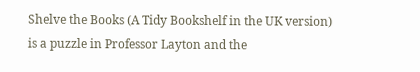Shelve the Books (A Tidy Bookshelf in the UK version) is a puzzle in Professor Layton and the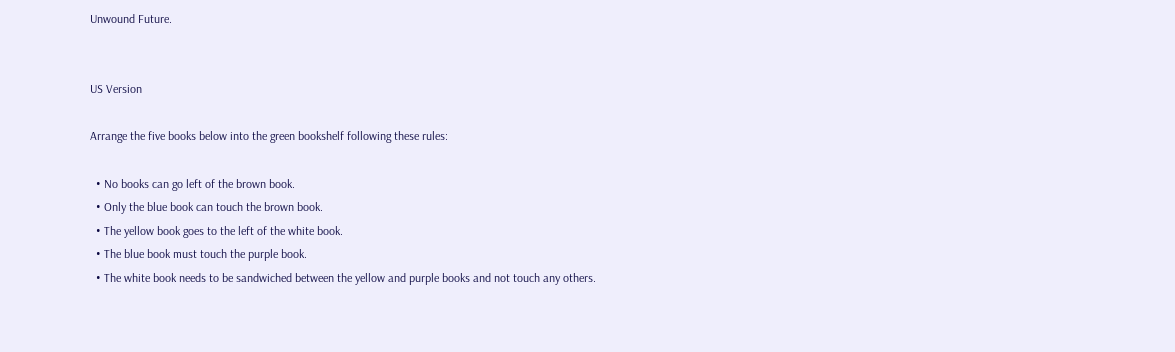Unwound Future.


US Version

Arrange the five books below into the green bookshelf following these rules:

  • No books can go left of the brown book.
  • Only the blue book can touch the brown book.
  • The yellow book goes to the left of the white book.
  • The blue book must touch the purple book.
  • The white book needs to be sandwiched between the yellow and purple books and not touch any others.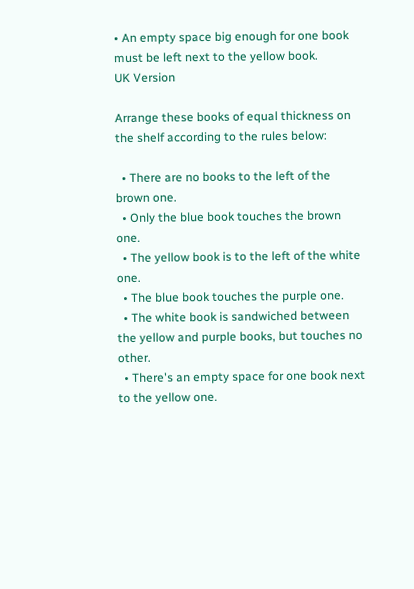• An empty space big enough for one book must be left next to the yellow book.
UK Version

Arrange these books of equal thickness on the shelf according to the rules below:

  • There are no books to the left of the brown one.
  • Only the blue book touches the brown one.
  • The yellow book is to the left of the white one.
  • The blue book touches the purple one.
  • The white book is sandwiched between the yellow and purple books, but touches no other.
  • There's an empty space for one book next to the yellow one.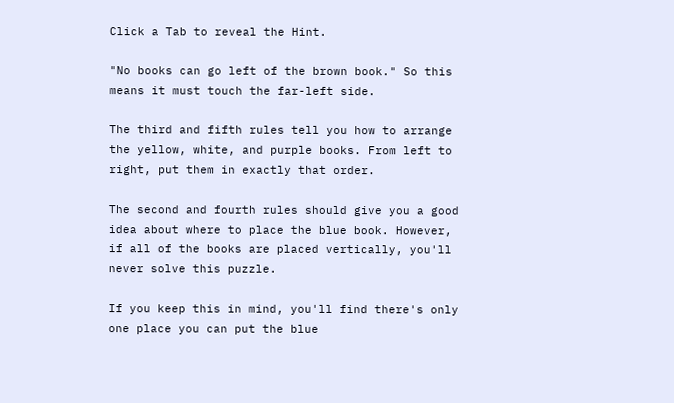Click a Tab to reveal the Hint.

"No books can go left of the brown book." So this means it must touch the far-left side.

The third and fifth rules tell you how to arrange the yellow, white, and purple books. From left to right, put them in exactly that order.

The second and fourth rules should give you a good idea about where to place the blue book. However, if all of the books are placed vertically, you'll never solve this puzzle.

If you keep this in mind, you'll find there's only one place you can put the blue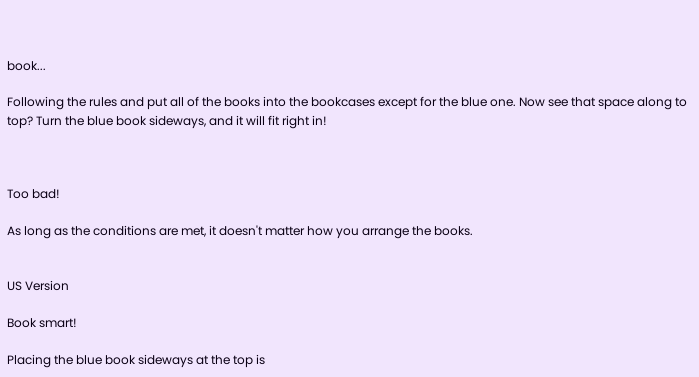book...

Following the rules and put all of the books into the bookcases except for the blue one. Now see that space along to top? Turn the blue book sideways, and it will fit right in!



Too bad!

As long as the conditions are met, it doesn't matter how you arrange the books.


US Version

Book smart!

Placing the blue book sideways at the top is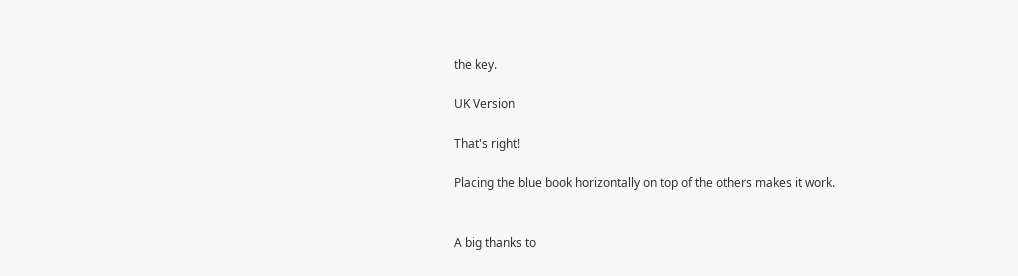the key.

UK Version

That's right!

Placing the blue book horizontally on top of the others makes it work.


A big thanks to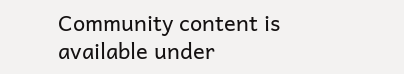Community content is available under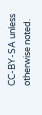CC-BY-SA unless otherwise noted.